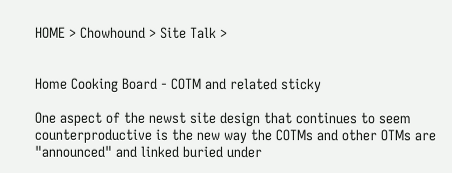HOME > Chowhound > Site Talk >


Home Cooking Board - COTM and related sticky

One aspect of the newst site design that continues to seem counterproductive is the new way the COTMs and other OTMs are "announced" and linked buried under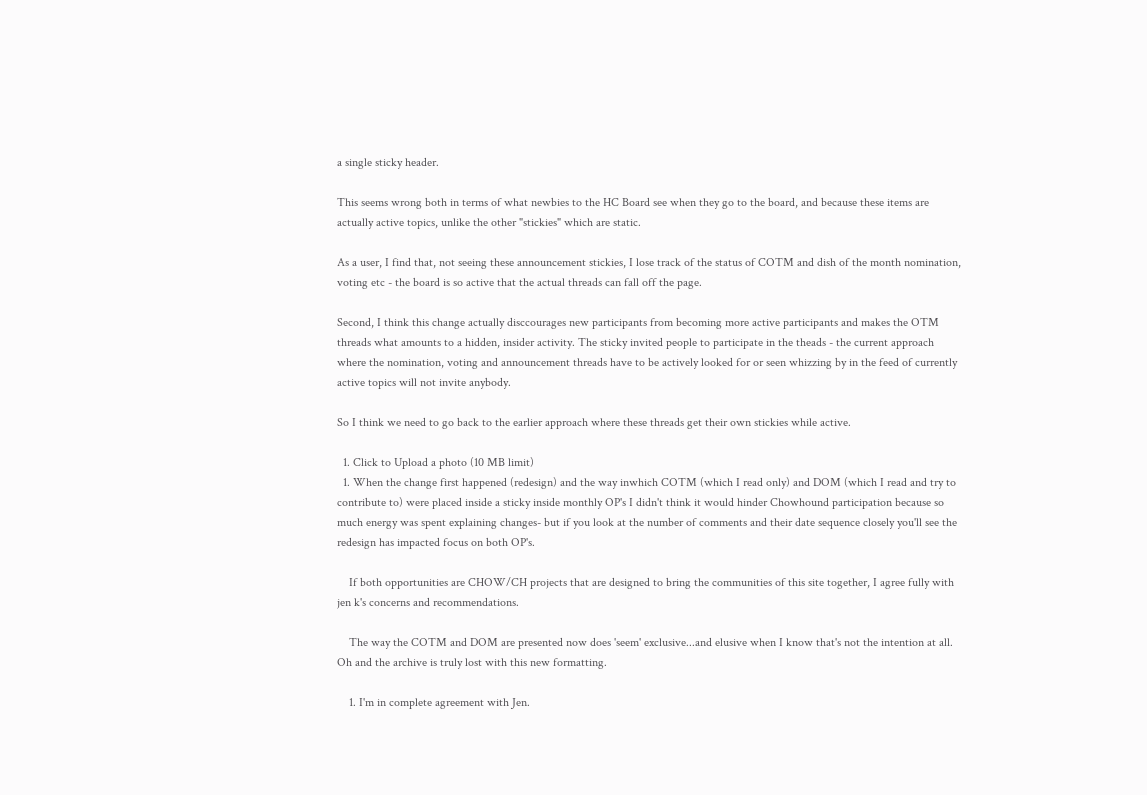a single sticky header.

This seems wrong both in terms of what newbies to the HC Board see when they go to the board, and because these items are actually active topics, unlike the other "stickies" which are static.

As a user, I find that, not seeing these announcement stickies, I lose track of the status of COTM and dish of the month nomination, voting etc - the board is so active that the actual threads can fall off the page.

Second, I think this change actually disccourages new participants from becoming more active participants and makes the OTM threads what amounts to a hidden, insider activity. The sticky invited people to participate in the theads - the current approach where the nomination, voting and announcement threads have to be actively looked for or seen whizzing by in the feed of currently active topics will not invite anybody.

So I think we need to go back to the earlier approach where these threads get their own stickies while active.

  1. Click to Upload a photo (10 MB limit)
  1. When the change first happened (redesign) and the way inwhich COTM (which I read only) and DOM (which I read and try to contribute to) were placed inside a sticky inside monthly OP's I didn't think it would hinder Chowhound participation because so much energy was spent explaining changes- but if you look at the number of comments and their date sequence closely you'll see the redesign has impacted focus on both OP's.

    If both opportunities are CHOW/CH projects that are designed to bring the communities of this site together, I agree fully with jen k's concerns and recommendations.

    The way the COTM and DOM are presented now does 'seem' exclusive...and elusive when I know that's not the intention at all. Oh and the archive is truly lost with this new formatting.

    1. I'm in complete agreement with Jen.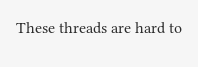These threads are hard to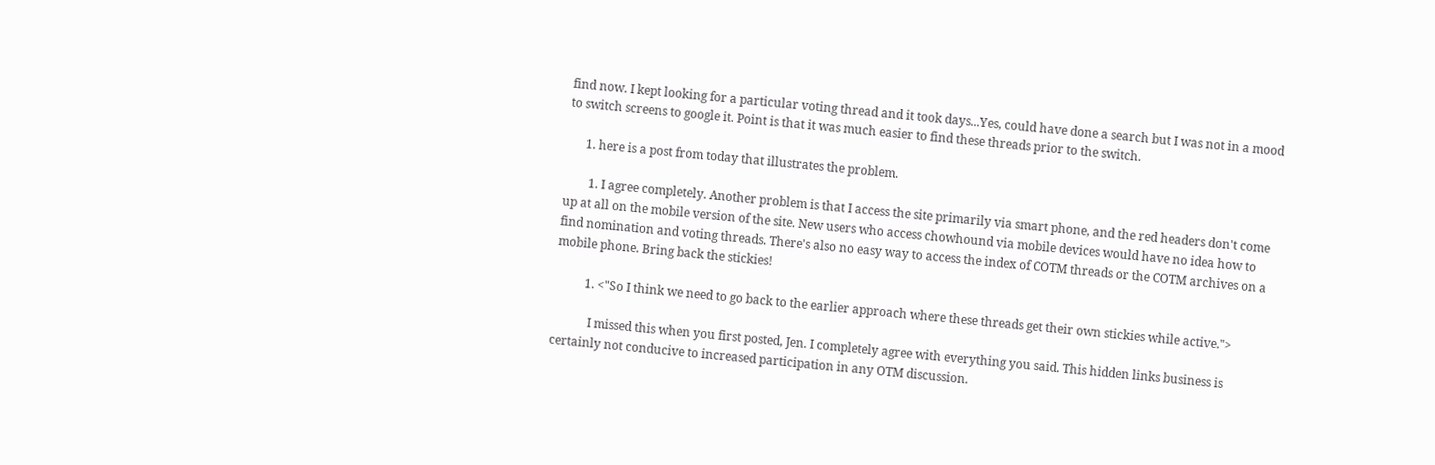find now. I kept looking for a particular voting thread and it took days...Yes, could have done a search but I was not in a mood to switch screens to google it. Point is that it was much easier to find these threads prior to the switch.

      1. here is a post from today that illustrates the problem.

        1. I agree completely. Another problem is that I access the site primarily via smart phone, and the red headers don't come up at all on the mobile version of the site. New users who access chowhound via mobile devices would have no idea how to find nomination and voting threads. There's also no easy way to access the index of COTM threads or the COTM archives on a mobile phone. Bring back the stickies!

          1. <"So I think we need to go back to the earlier approach where these threads get their own stickies while active.">

            I missed this when you first posted, Jen. I completely agree with everything you said. This hidden links business is certainly not conducive to increased participation in any OTM discussion.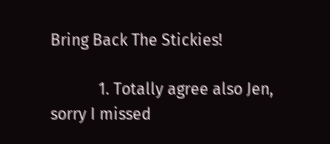Bring Back The Stickies!

            1. Totally agree also Jen, sorry I missed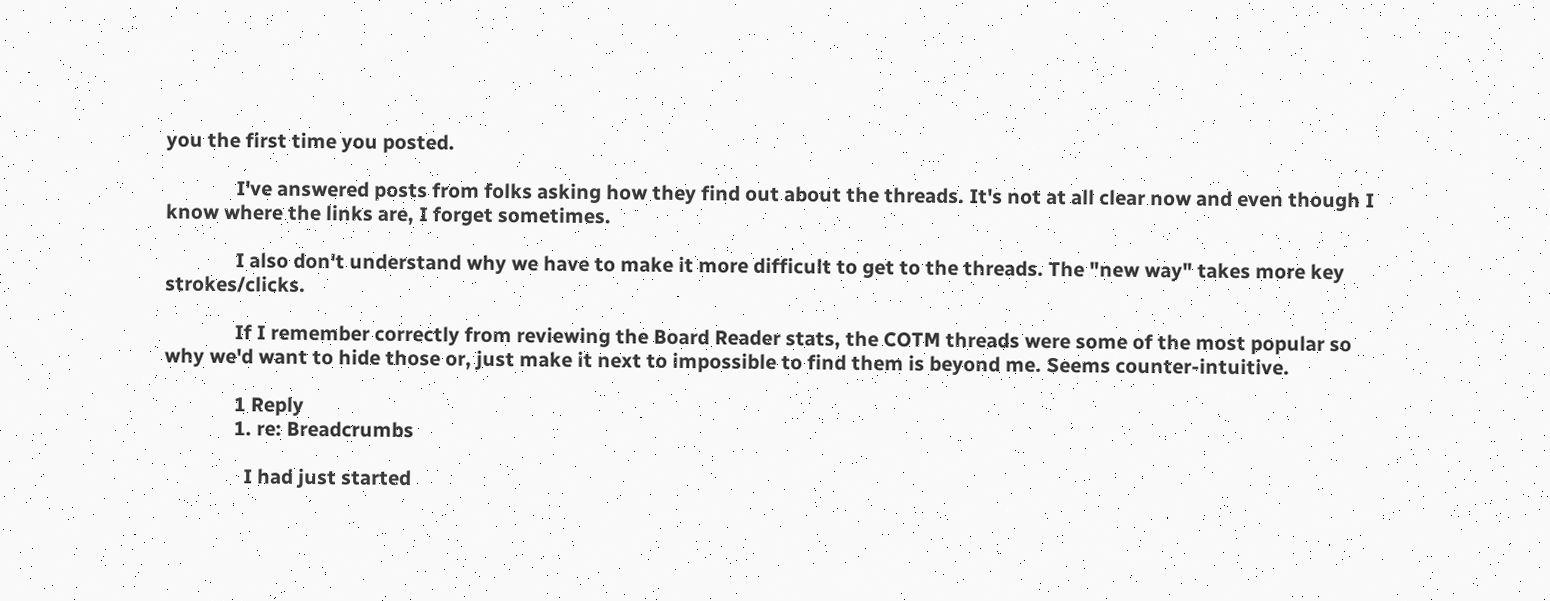you the first time you posted.

              I've answered posts from folks asking how they find out about the threads. It's not at all clear now and even though I know where the links are, I forget sometimes.

              I also don't understand why we have to make it more difficult to get to the threads. The "new way" takes more key strokes/clicks.

              If I remember correctly from reviewing the Board Reader stats, the COTM threads were some of the most popular so why we'd want to hide those or, just make it next to impossible to find them is beyond me. Seems counter-intuitive.

              1 Reply
              1. re: Breadcrumbs

                I had just started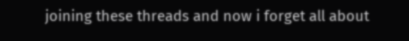joining these threads and now i forget all about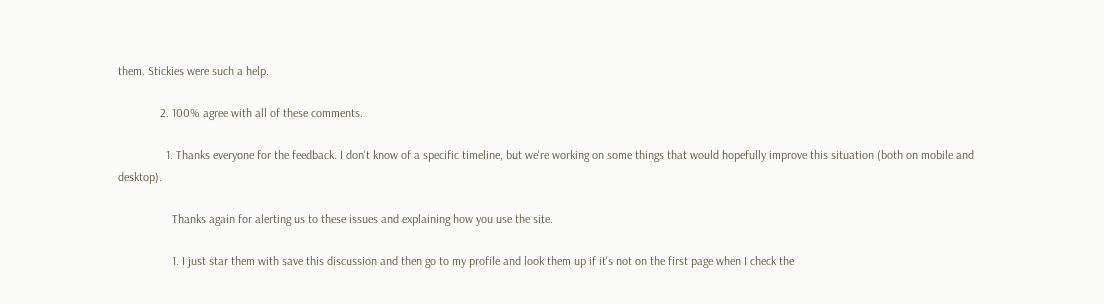them. Stickies were such a help.

              2. 100% agree with all of these comments.

                1. Thanks everyone for the feedback. I don't know of a specific timeline, but we're working on some things that would hopefully improve this situation (both on mobile and desktop).

                  Thanks again for alerting us to these issues and explaining how you use the site.

                  1. I just star them with save this discussion and then go to my profile and look them up if it's not on the first page when I check the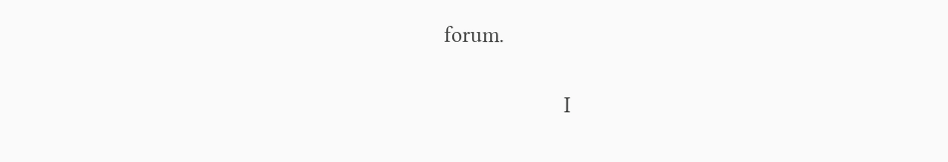forum.

                    I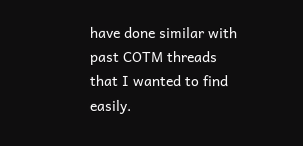have done similar with past COTM threads that I wanted to find easily.